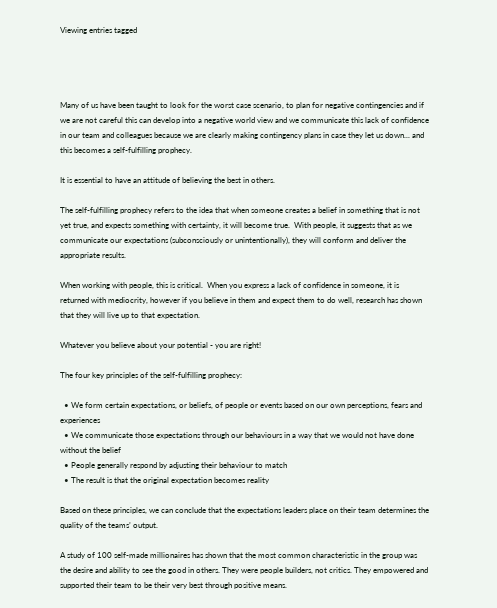Viewing entries tagged




Many of us have been taught to look for the worst case scenario, to plan for negative contingencies and if we are not careful this can develop into a negative world view and we communicate this lack of confidence in our team and colleagues because we are clearly making contingency plans in case they let us down... and this becomes a self-fulfilling prophecy.

It is essential to have an attitude of believing the best in others.

The self-fulfilling prophecy refers to the idea that when someone creates a belief in something that is not yet true, and expects something with certainty, it will become true.  With people, it suggests that as we communicate our expectations (subconsciously or unintentionally), they will conform and deliver the appropriate results.

When working with people, this is critical.  When you express a lack of confidence in someone, it is returned with mediocrity, however if you believe in them and expect them to do well, research has shown that they will live up to that expectation.

Whatever you believe about your potential - you are right!

The four key principles of the self-fulfilling prophecy:

  • We form certain expectations, or beliefs, of people or events based on our own perceptions, fears and experiences
  • We communicate those expectations through our behaviours in a way that we would not have done without the belief
  • People generally respond by adjusting their behaviour to match
  • The result is that the original expectation becomes reality

Based on these principles, we can conclude that the expectations leaders place on their team determines the quality of the teams’ output.

A study of 100 self-made millionaires has shown that the most common characteristic in the group was the desire and ability to see the good in others. They were people builders, not critics. They empowered and supported their team to be their very best through positive means.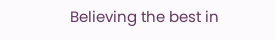Believing the best in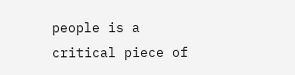people is a critical piece of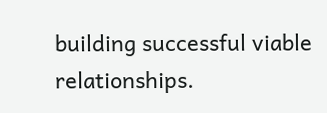building successful viable relationships.